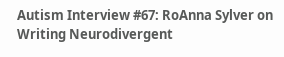Autism Interview #67: RoAnna Sylver on Writing Neurodivergent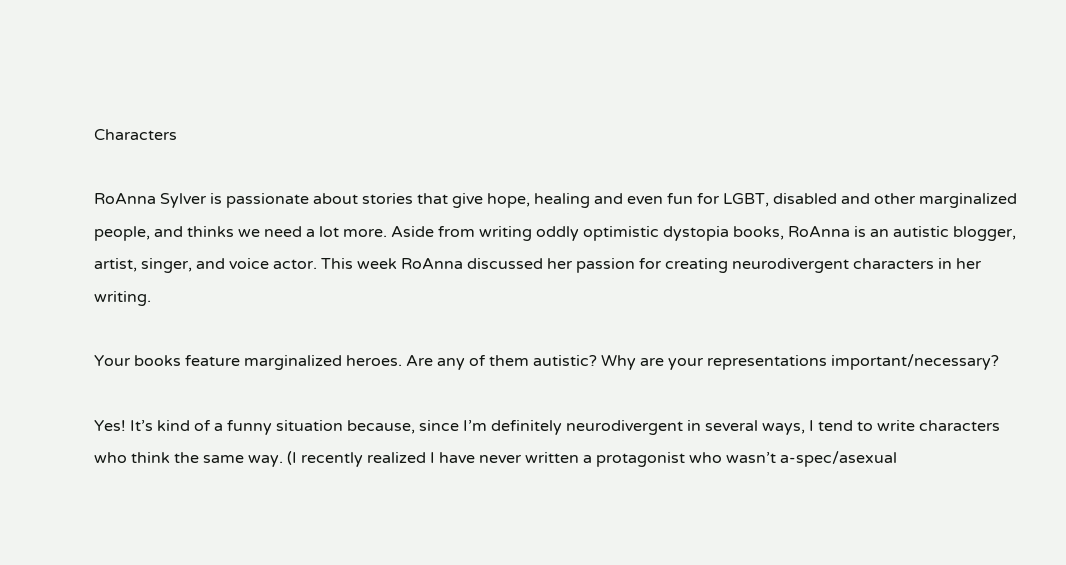Characters

RoAnna Sylver is passionate about stories that give hope, healing and even fun for LGBT, disabled and other marginalized people, and thinks we need a lot more. Aside from writing oddly optimistic dystopia books, RoAnna is an autistic blogger, artist, singer, and voice actor. This week RoAnna discussed her passion for creating neurodivergent characters in her writing.

Your books feature marginalized heroes. Are any of them autistic? Why are your representations important/necessary?

Yes! It’s kind of a funny situation because, since I’m definitely neurodivergent in several ways, I tend to write characters who think the same way. (I recently realized I have never written a protagonist who wasn’t a-spec/asexual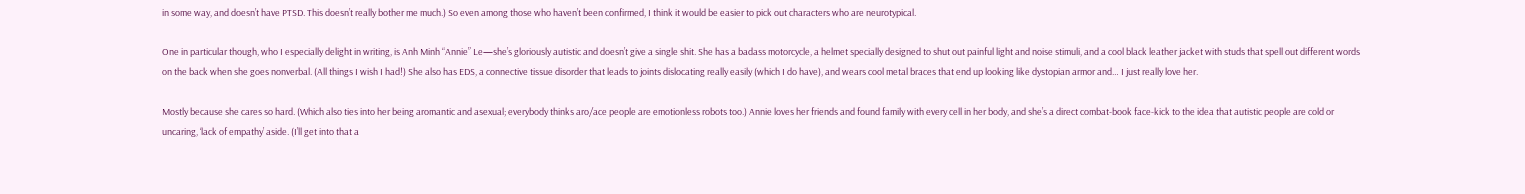in some way, and doesn’t have PTSD. This doesn’t really bother me much.) So even among those who haven’t been confirmed, I think it would be easier to pick out characters who are neurotypical.

One in particular though, who I especially delight in writing, is Anh Minh “Annie” Le—she’s gloriously autistic and doesn’t give a single shit. She has a badass motorcycle, a helmet specially designed to shut out painful light and noise stimuli, and a cool black leather jacket with studs that spell out different words on the back when she goes nonverbal. (All things I wish I had!) She also has EDS, a connective tissue disorder that leads to joints dislocating really easily (which I do have), and wears cool metal braces that end up looking like dystopian armor and… I just really love her.

Mostly because she cares so hard. (Which also ties into her being aromantic and asexual; everybody thinks aro/ace people are emotionless robots too.) Annie loves her friends and found family with every cell in her body, and she’s a direct combat-book face-kick to the idea that autistic people are cold or uncaring, ‘lack of empathy’ aside. (I’ll get into that a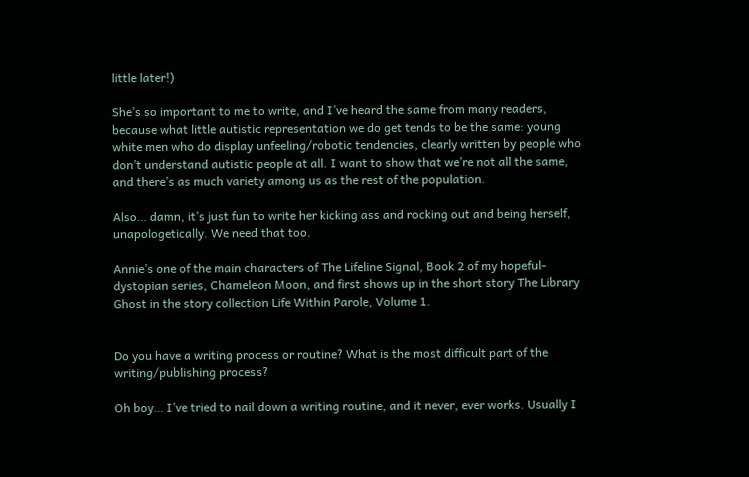little later!)

She’s so important to me to write, and I’ve heard the same from many readers, because what little autistic representation we do get tends to be the same: young white men who do display unfeeling/robotic tendencies, clearly written by people who don’t understand autistic people at all. I want to show that we’re not all the same, and there’s as much variety among us as the rest of the population.

Also… damn, it’s just fun to write her kicking ass and rocking out and being herself, unapologetically. We need that too.

Annie’s one of the main characters of The Lifeline Signal, Book 2 of my hopeful-dystopian series, Chameleon Moon, and first shows up in the short story The Library Ghost in the story collection Life Within Parole, Volume 1.


Do you have a writing process or routine? What is the most difficult part of the writing/publishing process?

Oh boy… I’ve tried to nail down a writing routine, and it never, ever works. Usually I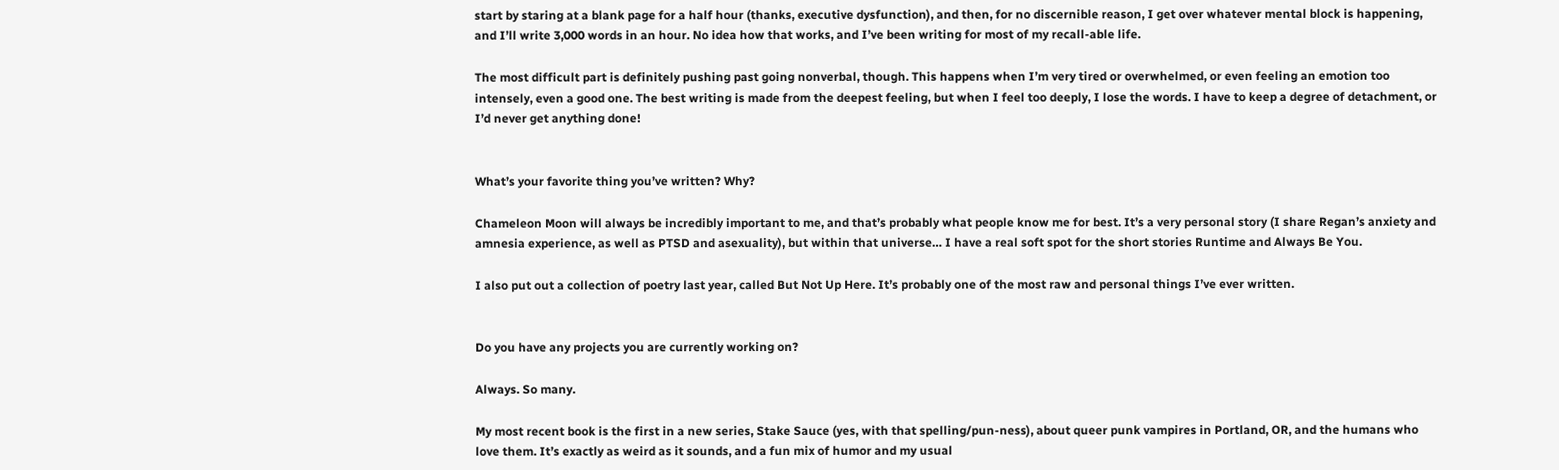start by staring at a blank page for a half hour (thanks, executive dysfunction), and then, for no discernible reason, I get over whatever mental block is happening, and I’ll write 3,000 words in an hour. No idea how that works, and I’ve been writing for most of my recall-able life.

The most difficult part is definitely pushing past going nonverbal, though. This happens when I’m very tired or overwhelmed, or even feeling an emotion too intensely, even a good one. The best writing is made from the deepest feeling, but when I feel too deeply, I lose the words. I have to keep a degree of detachment, or I’d never get anything done!


What’s your favorite thing you’ve written? Why?

Chameleon Moon will always be incredibly important to me, and that’s probably what people know me for best. It’s a very personal story (I share Regan’s anxiety and amnesia experience, as well as PTSD and asexuality), but within that universe… I have a real soft spot for the short stories Runtime and Always Be You.

I also put out a collection of poetry last year, called But Not Up Here. It’s probably one of the most raw and personal things I’ve ever written.


Do you have any projects you are currently working on?

Always. So many.

My most recent book is the first in a new series, Stake Sauce (yes, with that spelling/pun-ness), about queer punk vampires in Portland, OR, and the humans who love them. It’s exactly as weird as it sounds, and a fun mix of humor and my usual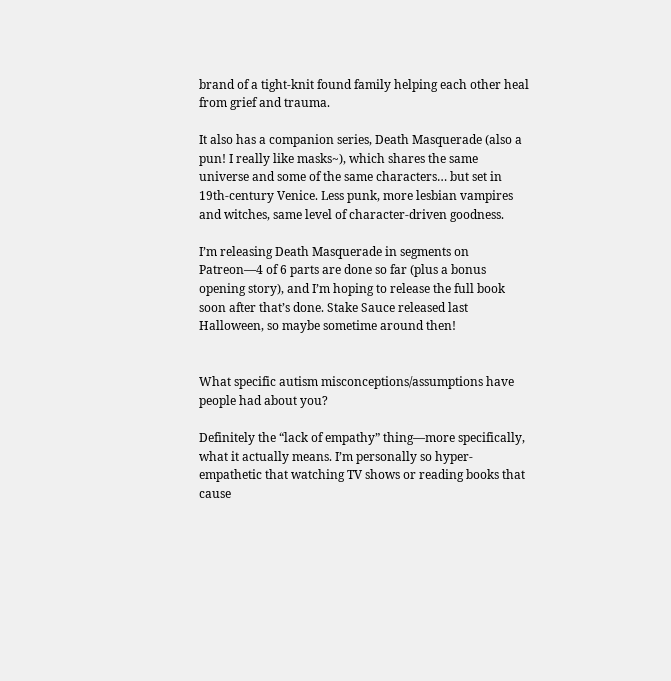brand of a tight-knit found family helping each other heal from grief and trauma.

It also has a companion series, Death Masquerade (also a pun! I really like masks~), which shares the same universe and some of the same characters… but set in 19th-century Venice. Less punk, more lesbian vampires and witches, same level of character-driven goodness.

I’m releasing Death Masquerade in segments on Patreon—4 of 6 parts are done so far (plus a bonus opening story), and I’m hoping to release the full book soon after that’s done. Stake Sauce released last Halloween, so maybe sometime around then!


What specific autism misconceptions/assumptions have people had about you?

Definitely the “lack of empathy” thing—more specifically, what it actually means. I’m personally so hyper-empathetic that watching TV shows or reading books that cause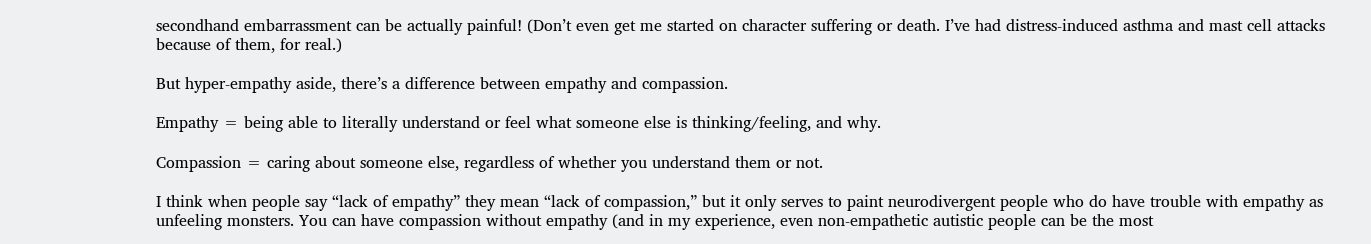secondhand embarrassment can be actually painful! (Don’t even get me started on character suffering or death. I’ve had distress-induced asthma and mast cell attacks because of them, for real.)

But hyper-empathy aside, there’s a difference between empathy and compassion.

Empathy = being able to literally understand or feel what someone else is thinking/feeling, and why.

Compassion = caring about someone else, regardless of whether you understand them or not.

I think when people say “lack of empathy” they mean “lack of compassion,” but it only serves to paint neurodivergent people who do have trouble with empathy as unfeeling monsters. You can have compassion without empathy (and in my experience, even non-empathetic autistic people can be the most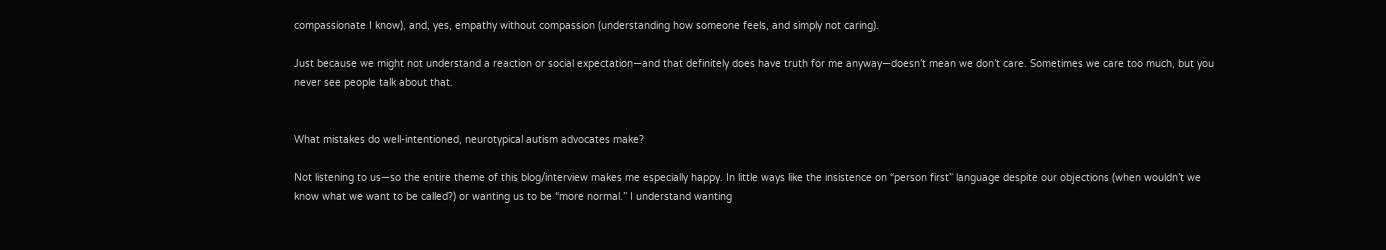compassionate I know), and, yes, empathy without compassion (understanding how someone feels, and simply not caring).

Just because we might not understand a reaction or social expectation—and that definitely does have truth for me anyway—doesn’t mean we don’t care. Sometimes we care too much, but you never see people talk about that.


What mistakes do well-intentioned, neurotypical autism advocates make?

Not listening to us—so the entire theme of this blog/interview makes me especially happy. In little ways like the insistence on “person first” language despite our objections (when wouldn’t we know what we want to be called?) or wanting us to be “more normal.” I understand wanting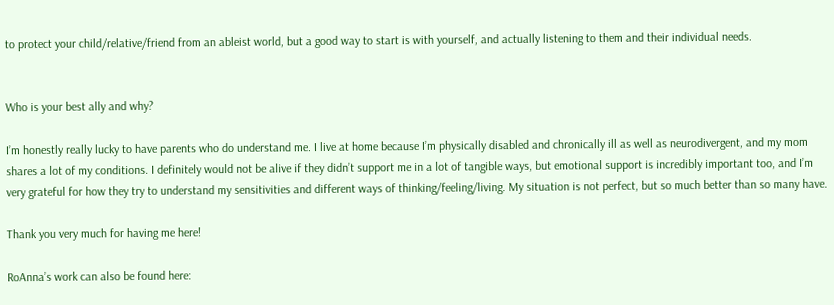to protect your child/relative/friend from an ableist world, but a good way to start is with yourself, and actually listening to them and their individual needs.


Who is your best ally and why?

I’m honestly really lucky to have parents who do understand me. I live at home because I’m physically disabled and chronically ill as well as neurodivergent, and my mom shares a lot of my conditions. I definitely would not be alive if they didn’t support me in a lot of tangible ways, but emotional support is incredibly important too, and I’m very grateful for how they try to understand my sensitivities and different ways of thinking/feeling/living. My situation is not perfect, but so much better than so many have.

Thank you very much for having me here!

RoAnna’s work can also be found here: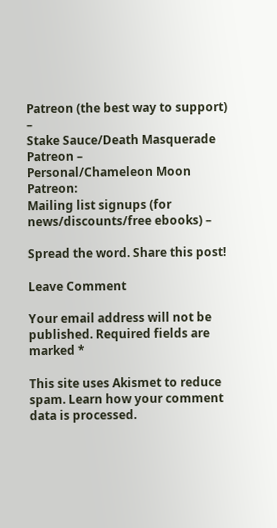Patreon (the best way to support) –
Stake Sauce/Death Masquerade Patreon –
Personal/Chameleon Moon Patreon:
Mailing list signups (for news/discounts/free ebooks) –

Spread the word. Share this post!

Leave Comment

Your email address will not be published. Required fields are marked *

This site uses Akismet to reduce spam. Learn how your comment data is processed.